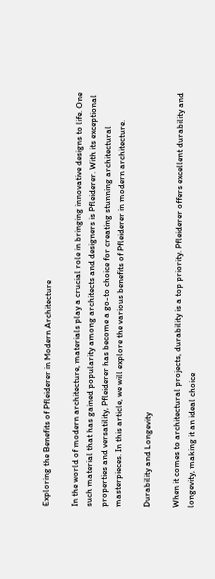Exploring the Benefits of Pfleiderer in Modern Architecture

In the world of modern architecture, materials play a crucial role in bringing innovative designs to life. One such material that has gained popularity among architects and designers is Pfleiderer. With its exceptional properties and versatility, Pfleiderer has become a go-to choice for creating stunning architectural masterpieces. In this article, we will explore the various benefits of Pfleiderer in modern architecture.

Durability and Longevity

When it comes to architectural projects, durability is a top priority. Pfleiderer offers excellent durability and longevity, making it an ideal choice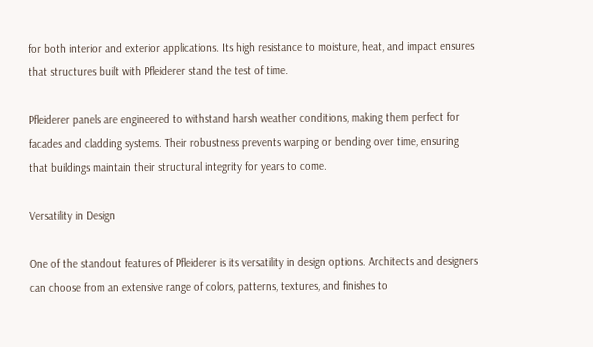for both interior and exterior applications. Its high resistance to moisture, heat, and impact ensures that structures built with Pfleiderer stand the test of time.

Pfleiderer panels are engineered to withstand harsh weather conditions, making them perfect for facades and cladding systems. Their robustness prevents warping or bending over time, ensuring that buildings maintain their structural integrity for years to come.

Versatility in Design

One of the standout features of Pfleiderer is its versatility in design options. Architects and designers can choose from an extensive range of colors, patterns, textures, and finishes to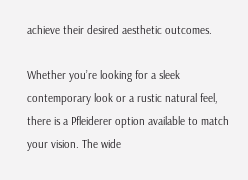achieve their desired aesthetic outcomes.

Whether you’re looking for a sleek contemporary look or a rustic natural feel, there is a Pfleiderer option available to match your vision. The wide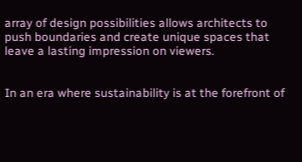array of design possibilities allows architects to push boundaries and create unique spaces that leave a lasting impression on viewers.


In an era where sustainability is at the forefront of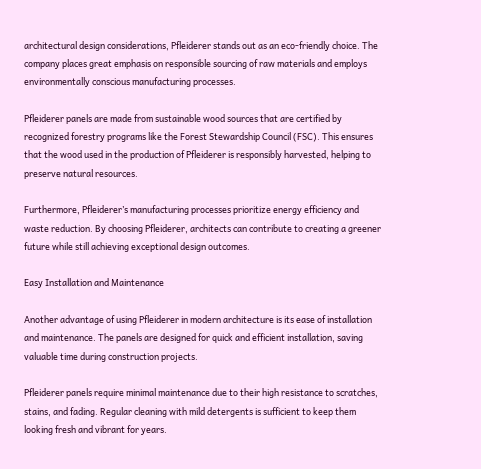architectural design considerations, Pfleiderer stands out as an eco-friendly choice. The company places great emphasis on responsible sourcing of raw materials and employs environmentally conscious manufacturing processes.

Pfleiderer panels are made from sustainable wood sources that are certified by recognized forestry programs like the Forest Stewardship Council (FSC). This ensures that the wood used in the production of Pfleiderer is responsibly harvested, helping to preserve natural resources.

Furthermore, Pfleiderer’s manufacturing processes prioritize energy efficiency and waste reduction. By choosing Pfleiderer, architects can contribute to creating a greener future while still achieving exceptional design outcomes.

Easy Installation and Maintenance

Another advantage of using Pfleiderer in modern architecture is its ease of installation and maintenance. The panels are designed for quick and efficient installation, saving valuable time during construction projects.

Pfleiderer panels require minimal maintenance due to their high resistance to scratches, stains, and fading. Regular cleaning with mild detergents is sufficient to keep them looking fresh and vibrant for years.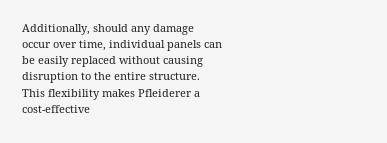Additionally, should any damage occur over time, individual panels can be easily replaced without causing disruption to the entire structure. This flexibility makes Pfleiderer a cost-effective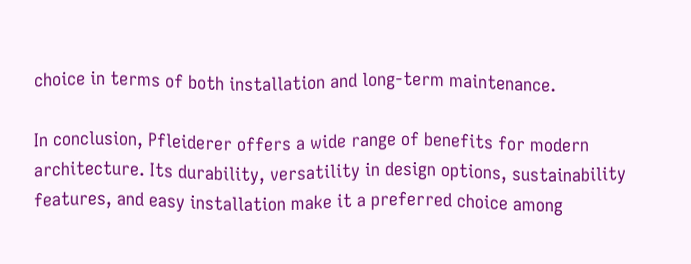choice in terms of both installation and long-term maintenance.

In conclusion, Pfleiderer offers a wide range of benefits for modern architecture. Its durability, versatility in design options, sustainability features, and easy installation make it a preferred choice among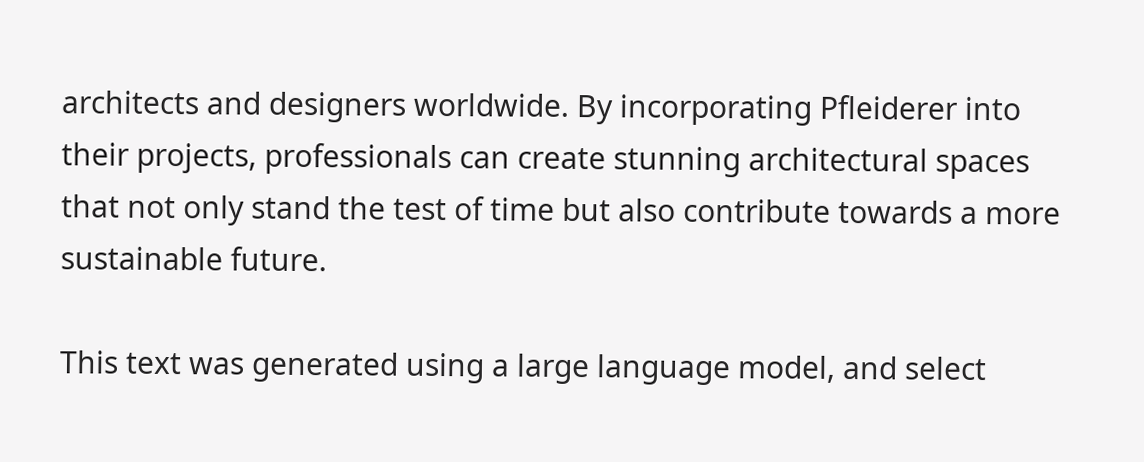architects and designers worldwide. By incorporating Pfleiderer into their projects, professionals can create stunning architectural spaces that not only stand the test of time but also contribute towards a more sustainable future.

This text was generated using a large language model, and select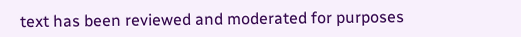text has been reviewed and moderated for purposes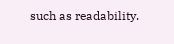such as readability.